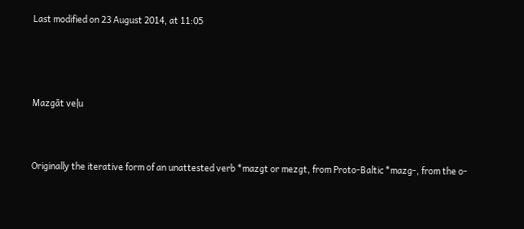Last modified on 23 August 2014, at 11:05



Mazgāt veļu


Originally the iterative form of an unattested verb *mazgt or mezgt, from Proto-Baltic *mazg-, from the o-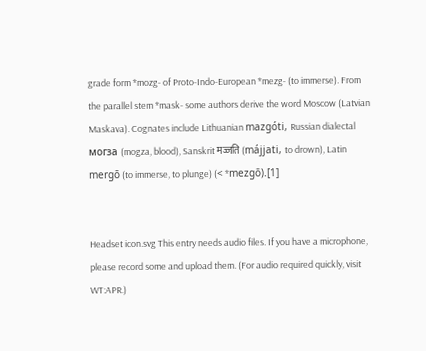grade form *mozg- of Proto-Indo-European *mezg- (to immerse). From the parallel stem *mask- some authors derive the word Moscow (Latvian Maskava). Cognates include Lithuanian mazgóti, Russian dialectal могза (mogza, blood), Sanskrit मज्जति (májjati, to drown), Latin mergō (to immerse, to plunge) (< *mezgō).[1]


Headset icon.svg This entry needs audio files. If you have a microphone, please record some and upload them. (For audio required quickly, visit WT:APR.)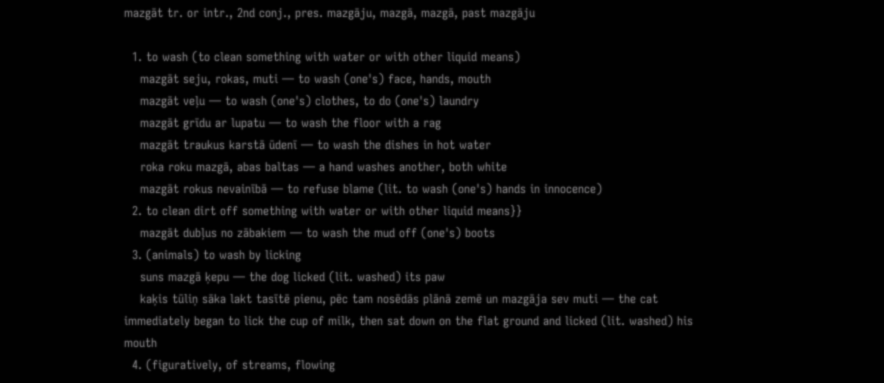mazgāt tr. or intr., 2nd conj., pres. mazgāju, mazgā, mazgā, past mazgāju

  1. to wash (to clean something with water or with other liquid means)
    mazgāt seju, rokas, muti — to wash (one's) face, hands, mouth
    mazgāt veļu — to wash (one's) clothes, to do (one's) laundry
    mazgāt grīdu ar lupatu — to wash the floor with a rag
    mazgāt traukus karstā ūdenī — to wash the dishes in hot water
    roka roku mazgā, abas baltas — a hand washes another, both white
    mazgāt rokus nevainībā — to refuse blame (lit. to wash (one's) hands in innocence)
  2. to clean dirt off something with water or with other liquid means}}
    mazgāt dubļus no zābakiem — to wash the mud off (one's) boots
  3. (animals) to wash by licking
    suns mazgā ķepu — the dog licked (lit. washed) its paw
    kaķis tūliņ sāka lakt tasītē pienu, pēc tam nosēdās plānā zemē un mazgāja sev muti — the cat immediately began to lick the cup of milk, then sat down on the flat ground and licked (lit. washed) his mouth
  4. (figuratively, of streams, flowing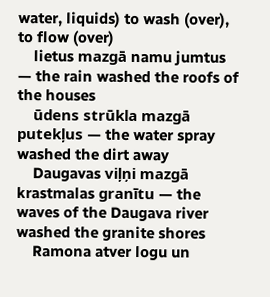water, liquids) to wash (over), to flow (over)
    lietus mazgā namu jumtus — the rain washed the roofs of the houses
    ūdens strūkla mazgā putekļus — the water spray washed the dirt away
    Daugavas viļņi mazgā krastmalas granītu — the waves of the Daugava river washed the granite shores
    Ramona atver logu un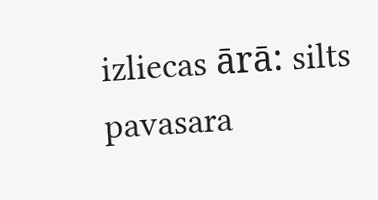izliecas ārā: silts pavasara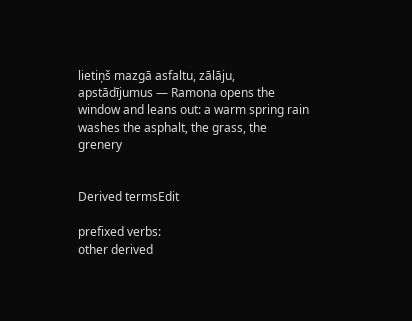lietiņš mazgā asfaltu, zālāju, apstādījumus — Ramona opens the window and leans out: a warm spring rain washes the asphalt, the grass, the grenery


Derived termsEdit

prefixed verbs:
other derived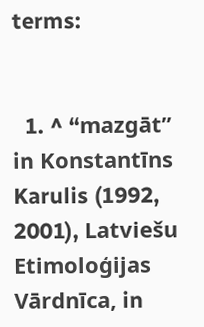terms:


  1. ^ “mazgāt” in Konstantīns Karulis (1992, 2001), Latviešu Etimoloģijas Vārdnīca, in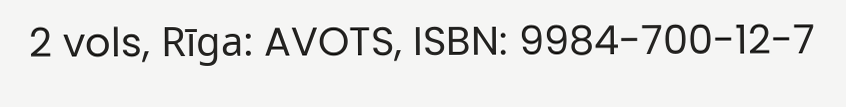2 vols, Rīga: AVOTS, ISBN: 9984-700-12-7